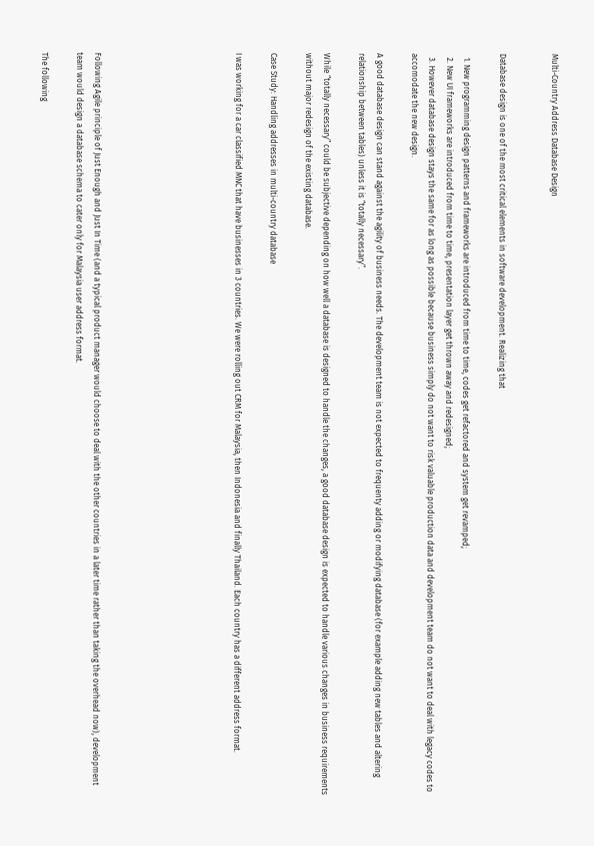Multi-Country Address Database Design


Database design is one of the most critical elements in software development. Realizing that

  1. New programming design patterns and frameworks are introduced from time to time, codes get refactored and system get revamped;
  2. New UI frameworks are introduced from time to time, presentation layer get thrown away and redesigned;
  3. However database design stays the same for as long as possible because business simply do not want to risk valuable production data and development team do not want to deal with legacy codes to accomodate the new design.

A good database design can stand against the agility of business needs. The development team is not expected to frequenty adding or modifying database (for example adding new tables and altering relationship between tables) unless it is “totally necessary”.

While “totally necessary” could be subjective depending on how well a database is designed to handle the changes, a good database design is expected to handle various changes in business requirements without major redesign of the existing database.

Case Study: Handling addresses in multi-country database

I was working for a car classified MNC that have businesses in 3 countries. We were rolling out CRM for Malaysia, then Indonesia and finally Thailand. Each country has a different address format.







Following Agile principle of Just Enough and Just In Time (and a typical product manager would choose to deal with the other countries in a later time rather than taking the overhead now), development team would design a database schema to cater only for Malaysia user address format.

The following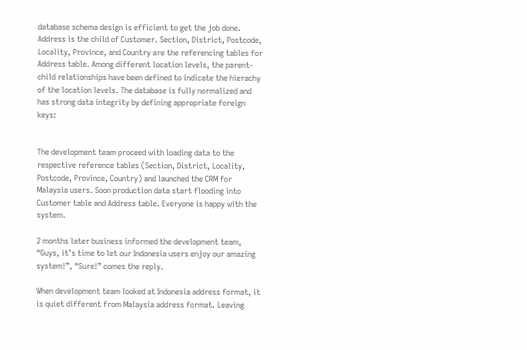database schema design is efficient to get the job done. Address is the child of Customer. Section, District, Postcode, Locality, Province, and Country are the referencing tables for Address table. Among different location levels, the parent-child relationships have been defined to indicate the hierachy of the location levels. The database is fully normalized and has strong data integrity by defining appropriate foreign keys:


The development team proceed with loading data to the respective reference tables (Section, District, Locality, Postcode, Province, Country) and launched the CRM for Malaysia users. Soon production data start flooding into Customer table and Address table. Everyone is happy with the system.

2 months later business informed the development team, “Guys, it’s time to let our Indonesia users enjoy our amazing system!”, “Sure!” comes the reply.

When development team looked at Indonesia address format, it is quiet different from Malaysia address format. Leaving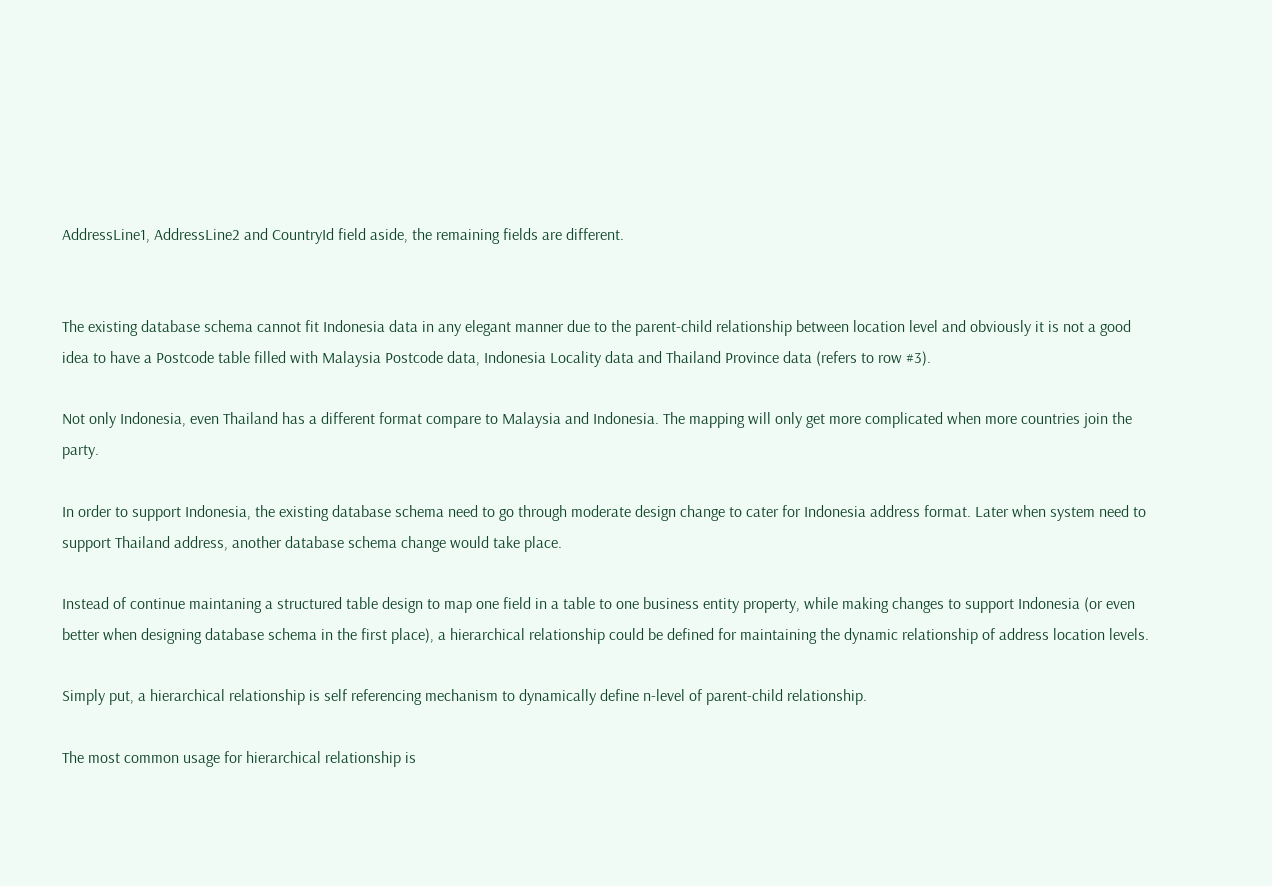AddressLine1, AddressLine2 and CountryId field aside, the remaining fields are different.


The existing database schema cannot fit Indonesia data in any elegant manner due to the parent-child relationship between location level and obviously it is not a good idea to have a Postcode table filled with Malaysia Postcode data, Indonesia Locality data and Thailand Province data (refers to row #3).

Not only Indonesia, even Thailand has a different format compare to Malaysia and Indonesia. The mapping will only get more complicated when more countries join the party.

In order to support Indonesia, the existing database schema need to go through moderate design change to cater for Indonesia address format. Later when system need to support Thailand address, another database schema change would take place.

Instead of continue maintaning a structured table design to map one field in a table to one business entity property, while making changes to support Indonesia (or even better when designing database schema in the first place), a hierarchical relationship could be defined for maintaining the dynamic relationship of address location levels.

Simply put, a hierarchical relationship is self referencing mechanism to dynamically define n-level of parent-child relationship.

The most common usage for hierarchical relationship is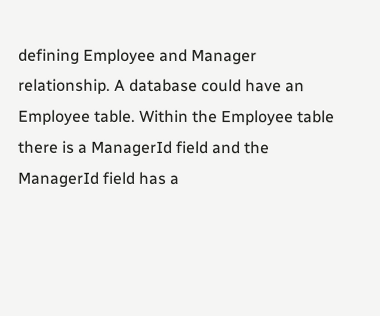defining Employee and Manager relationship. A database could have an Employee table. Within the Employee table there is a ManagerId field and the ManagerId field has a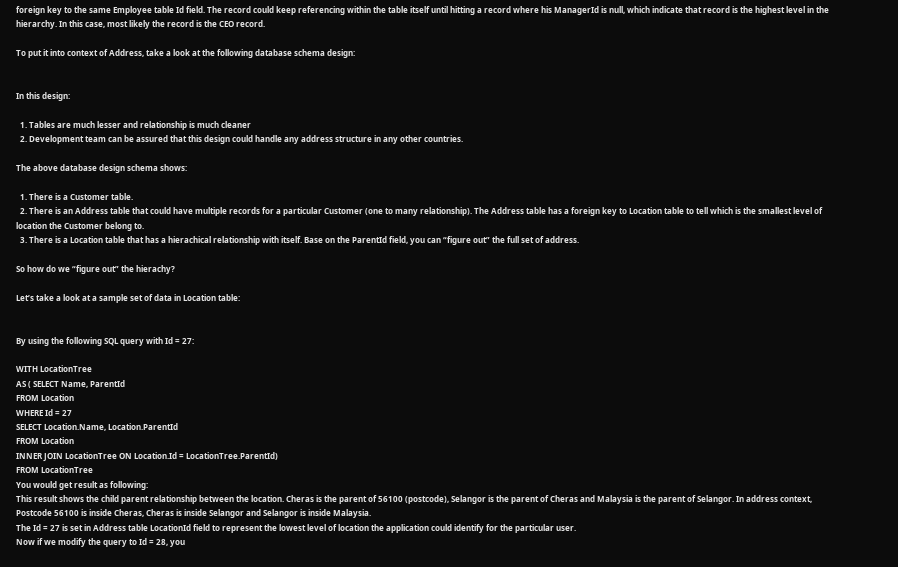foreign key to the same Employee table Id field. The record could keep referencing within the table itself until hitting a record where his ManagerId is null, which indicate that record is the highest level in the hierarchy. In this case, most likely the record is the CEO record.

To put it into context of Address, take a look at the following database schema design:


In this design:

  1. Tables are much lesser and relationship is much cleaner
  2. Development team can be assured that this design could handle any address structure in any other countries.

The above database design schema shows:

  1. There is a Customer table.
  2. There is an Address table that could have multiple records for a particular Customer (one to many relationship). The Address table has a foreign key to Location table to tell which is the smallest level of location the Customer belong to.
  3. There is a Location table that has a hierachical relationship with itself. Base on the ParentId field, you can “figure out” the full set of address.

So how do we “figure out” the hierachy?

Let’s take a look at a sample set of data in Location table:


By using the following SQL query with Id = 27:

WITH LocationTree
AS ( SELECT Name, ParentId
FROM Location
WHERE Id = 27
SELECT Location.Name, Location.ParentId
FROM Location
INNER JOIN LocationTree ON Location.Id = LocationTree.ParentId)
FROM LocationTree
You would get result as following:
This result shows the child parent relationship between the location. Cheras is the parent of 56100 (postcode), Selangor is the parent of Cheras and Malaysia is the parent of Selangor. In address context, Postcode 56100 is inside Cheras, Cheras is inside Selangor and Selangor is inside Malaysia.
The Id = 27 is set in Address table LocationId field to represent the lowest level of location the application could identify for the particular user.
Now if we modify the query to Id = 28, you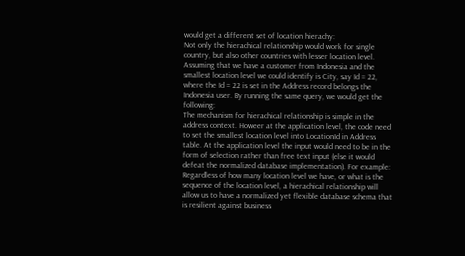would get a different set of location hierachy:
Not only the hierachical relationship would work for single country, but also other countries with lesser location level. Assuming that we have a customer from Indonesia and the smallest location level we could identify is City, say Id = 22, where the Id = 22 is set in the Address record belongs the Indonesia user. By running the same query, we would get the following:
The mechanism for hierachical relationship is simple in the address context. Howeer at the application level, the code need to set the smallest location level into LocationId in Address table. At the application level the input would need to be in the form of selection rather than free text input (else it would defeat the normalized database implementation). For example:
Regardless of how many location level we have, or what is the sequence of the location level, a hierachical relationship will allow us to have a normalized yet flexible database schema that is resilient against business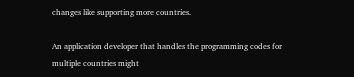changes like supporting more countries.

An application developer that handles the programming codes for multiple countries might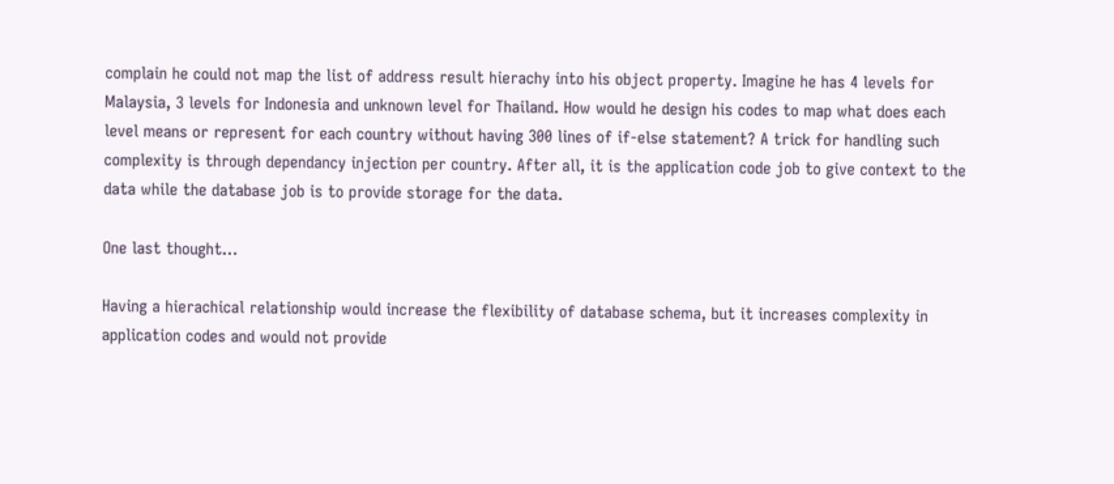complain he could not map the list of address result hierachy into his object property. Imagine he has 4 levels for Malaysia, 3 levels for Indonesia and unknown level for Thailand. How would he design his codes to map what does each level means or represent for each country without having 300 lines of if-else statement? A trick for handling such complexity is through dependancy injection per country. After all, it is the application code job to give context to the data while the database job is to provide storage for the data.

One last thought…

Having a hierachical relationship would increase the flexibility of database schema, but it increases complexity in application codes and would not provide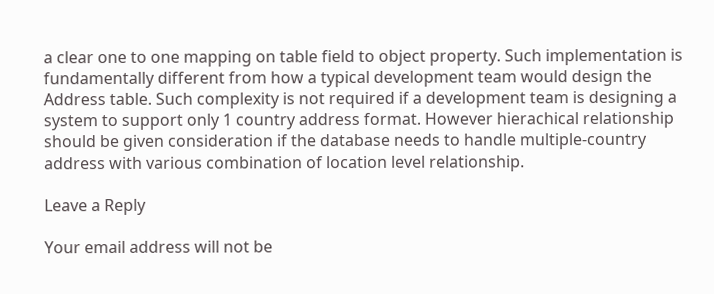a clear one to one mapping on table field to object property. Such implementation is fundamentally different from how a typical development team would design the Address table. Such complexity is not required if a development team is designing a system to support only 1 country address format. However hierachical relationship should be given consideration if the database needs to handle multiple-country address with various combination of location level relationship.

Leave a Reply

Your email address will not be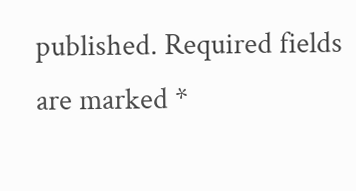published. Required fields are marked *